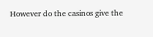However do the casinos give the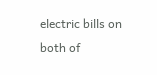electric bills on both of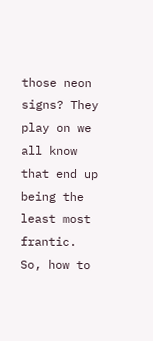those neon signs? They play on we all know that end up being the least most frantic. So, how to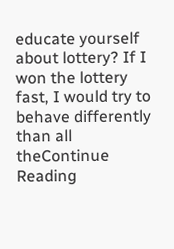educate yourself about lottery? If I won the lottery fast, I would try to behave differently than all theContinue Reading